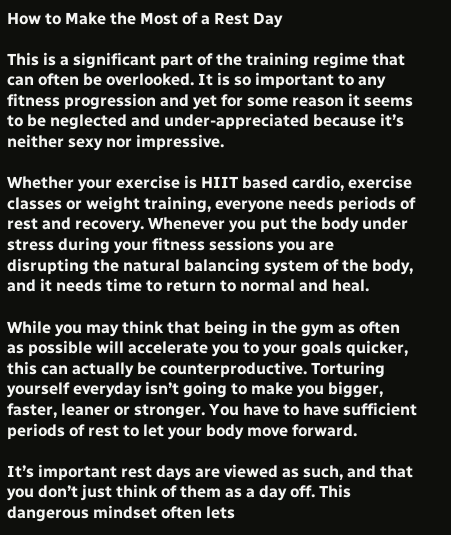How to Make the Most of a Rest Day

This is a significant part of the training regime that can often be overlooked. It is so important to any fitness progression and yet for some reason it seems to be neglected and under-appreciated because it’s neither sexy nor impressive.

Whether your exercise is HIIT based cardio, exercise classes or weight training, everyone needs periods of rest and recovery. Whenever you put the body under stress during your fitness sessions you are disrupting the natural balancing system of the body, and it needs time to return to normal and heal.

While you may think that being in the gym as often as possible will accelerate you to your goals quicker, this can actually be counterproductive. Torturing yourself everyday isn’t going to make you bigger, faster, leaner or stronger. You have to have sufficient periods of rest to let your body move forward.

It’s important rest days are viewed as such, and that you don’t just think of them as a day off. This dangerous mindset often lets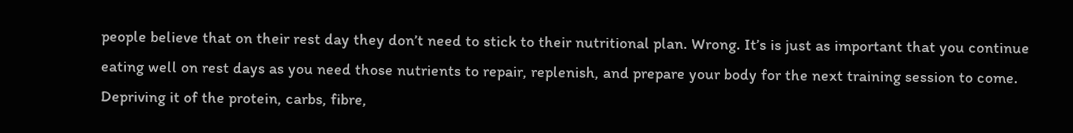people believe that on their rest day they don’t need to stick to their nutritional plan. Wrong. It’s is just as important that you continue eating well on rest days as you need those nutrients to repair, replenish, and prepare your body for the next training session to come. Depriving it of the protein, carbs, fibre,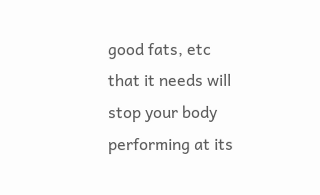good fats, etc that it needs will stop your body performing at its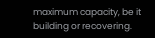maximum capacity, be it building or recovering.